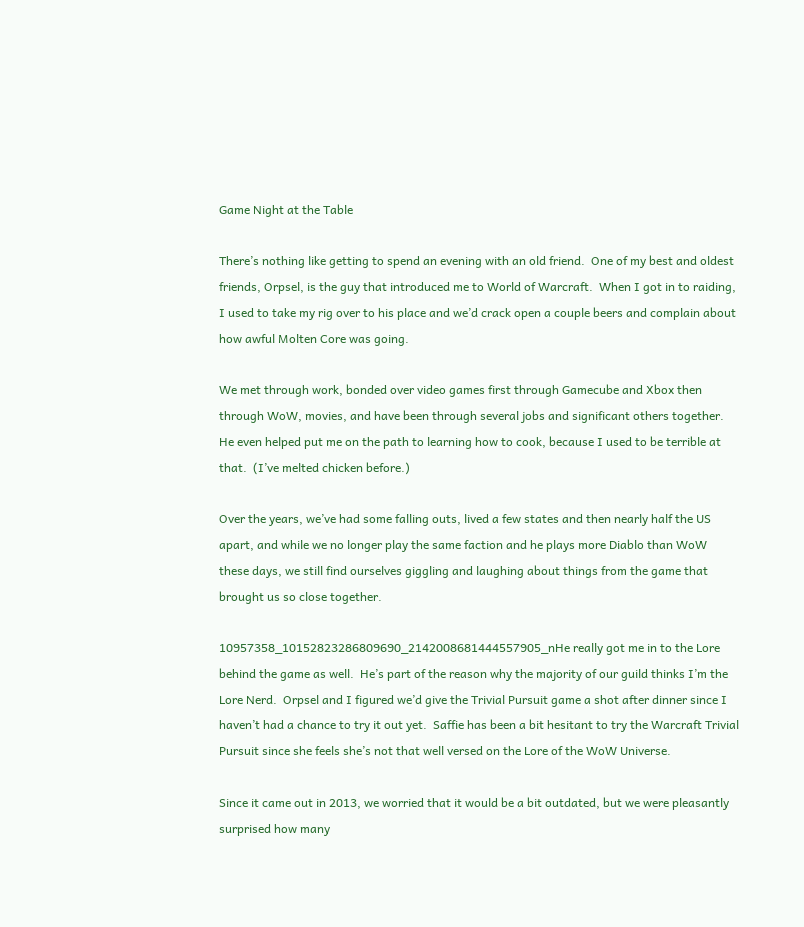Game Night at the Table

There’s nothing like getting to spend an evening with an old friend.  One of my best and oldest friends, Orpsel, is the guy that introduced me to World of Warcraft.  When I got in to raiding, I used to take my rig over to his place and we’d crack open a couple beers and complain about how awful Molten Core was going.

We met through work, bonded over video games first through Gamecube and Xbox then through WoW, movies, and have been through several jobs and significant others together.  He even helped put me on the path to learning how to cook, because I used to be terrible at that.  (I’ve melted chicken before.)

Over the years, we’ve had some falling outs, lived a few states and then nearly half the US apart, and while we no longer play the same faction and he plays more Diablo than WoW these days, we still find ourselves giggling and laughing about things from the game that brought us so close together.

10957358_10152823286809690_2142008681444557905_nHe really got me in to the Lore behind the game as well.  He’s part of the reason why the majority of our guild thinks I’m the Lore Nerd.  Orpsel and I figured we’d give the Trivial Pursuit game a shot after dinner since I haven’t had a chance to try it out yet.  Saffie has been a bit hesitant to try the Warcraft Trivial Pursuit since she feels she’s not that well versed on the Lore of the WoW Universe.

Since it came out in 2013, we worried that it would be a bit outdated, but we were pleasantly surprised how many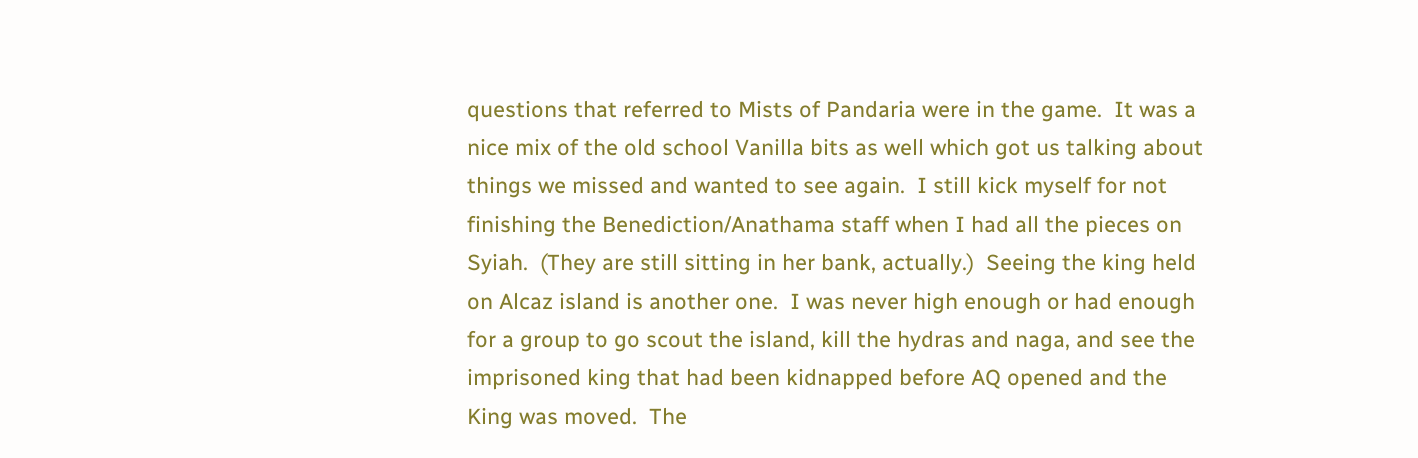questions that referred to Mists of Pandaria were in the game.  It was a nice mix of the old school Vanilla bits as well which got us talking about things we missed and wanted to see again.  I still kick myself for not finishing the Benediction/Anathama staff when I had all the pieces on Syiah.  (They are still sitting in her bank, actually.)  Seeing the king held on Alcaz island is another one.  I was never high enough or had enough for a group to go scout the island, kill the hydras and naga, and see the imprisoned king that had been kidnapped before AQ opened and the King was moved.  The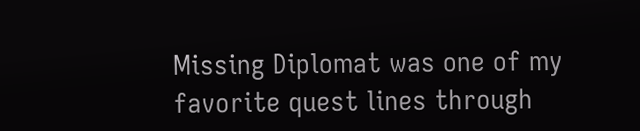Missing Diplomat was one of my favorite quest lines through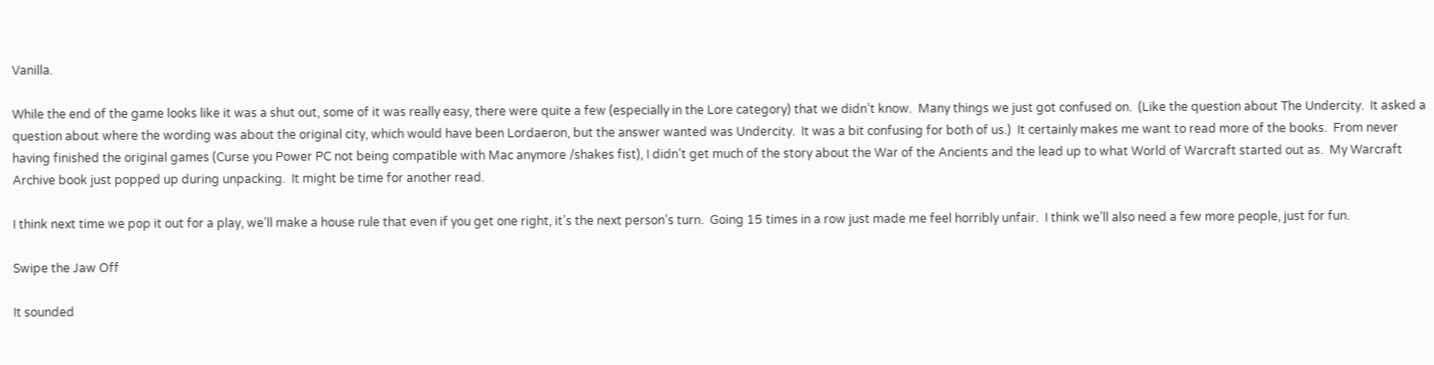Vanilla.

While the end of the game looks like it was a shut out, some of it was really easy, there were quite a few (especially in the Lore category) that we didn’t know.  Many things we just got confused on.  (Like the question about The Undercity.  It asked a question about where the wording was about the original city, which would have been Lordaeron, but the answer wanted was Undercity.  It was a bit confusing for both of us.)  It certainly makes me want to read more of the books.  From never having finished the original games (Curse you Power PC not being compatible with Mac anymore /shakes fist), I didn’t get much of the story about the War of the Ancients and the lead up to what World of Warcraft started out as.  My Warcraft Archive book just popped up during unpacking.  It might be time for another read.

I think next time we pop it out for a play, we’ll make a house rule that even if you get one right, it’s the next person’s turn.  Going 15 times in a row just made me feel horribly unfair.  I think we’ll also need a few more people, just for fun.

Swipe the Jaw Off

It sounded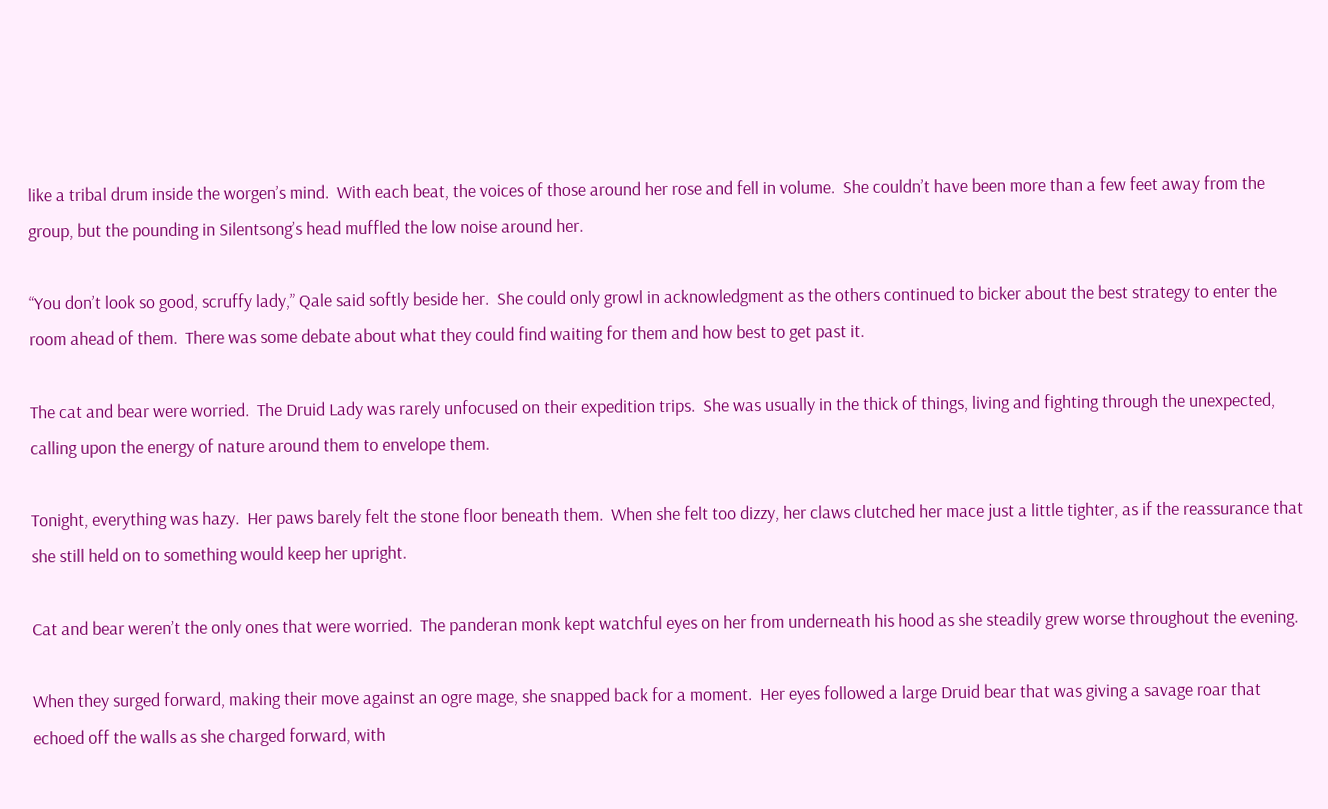like a tribal drum inside the worgen’s mind.  With each beat, the voices of those around her rose and fell in volume.  She couldn’t have been more than a few feet away from the group, but the pounding in Silentsong’s head muffled the low noise around her.

“You don’t look so good, scruffy lady,” Qale said softly beside her.  She could only growl in acknowledgment as the others continued to bicker about the best strategy to enter the room ahead of them.  There was some debate about what they could find waiting for them and how best to get past it.

The cat and bear were worried.  The Druid Lady was rarely unfocused on their expedition trips.  She was usually in the thick of things, living and fighting through the unexpected, calling upon the energy of nature around them to envelope them.

Tonight, everything was hazy.  Her paws barely felt the stone floor beneath them.  When she felt too dizzy, her claws clutched her mace just a little tighter, as if the reassurance that she still held on to something would keep her upright.

Cat and bear weren’t the only ones that were worried.  The panderan monk kept watchful eyes on her from underneath his hood as she steadily grew worse throughout the evening.

When they surged forward, making their move against an ogre mage, she snapped back for a moment.  Her eyes followed a large Druid bear that was giving a savage roar that echoed off the walls as she charged forward, with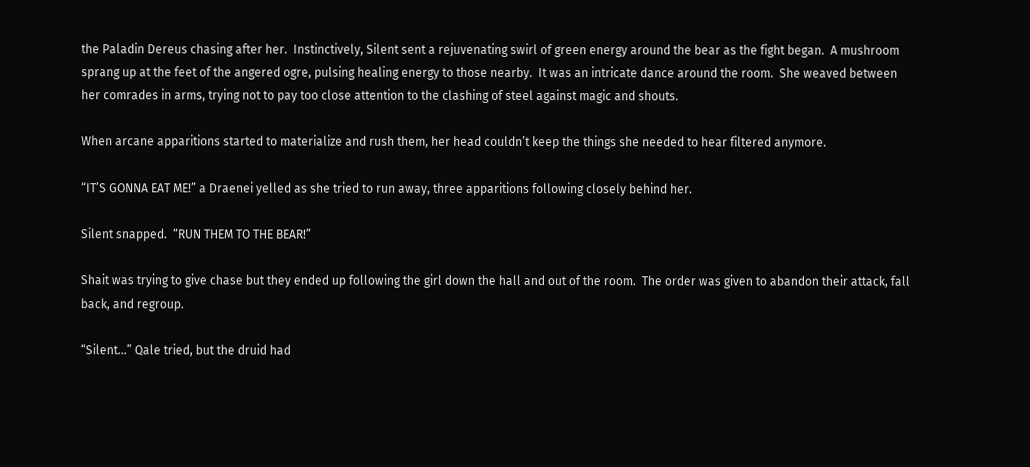the Paladin Dereus chasing after her.  Instinctively, Silent sent a rejuvenating swirl of green energy around the bear as the fight began.  A mushroom sprang up at the feet of the angered ogre, pulsing healing energy to those nearby.  It was an intricate dance around the room.  She weaved between her comrades in arms, trying not to pay too close attention to the clashing of steel against magic and shouts.

When arcane apparitions started to materialize and rush them, her head couldn’t keep the things she needed to hear filtered anymore.

“IT’S GONNA EAT ME!” a Draenei yelled as she tried to run away, three apparitions following closely behind her.

Silent snapped.  “RUN THEM TO THE BEAR!”

Shait was trying to give chase but they ended up following the girl down the hall and out of the room.  The order was given to abandon their attack, fall back, and regroup.

“Silent…” Qale tried, but the druid had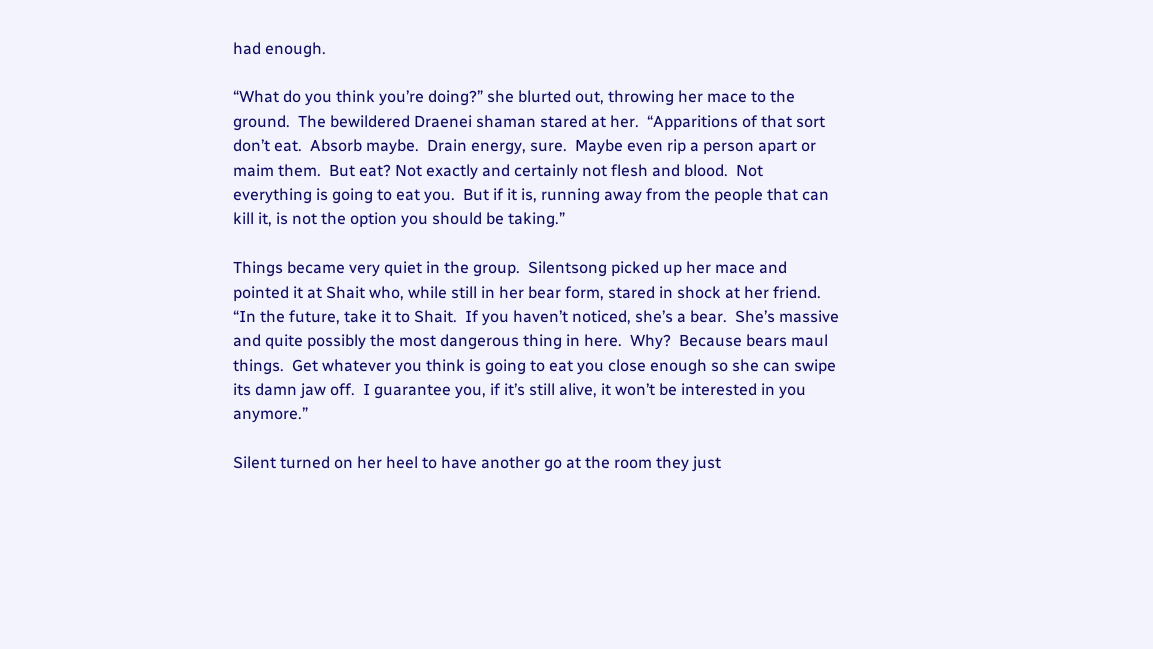had enough.

“What do you think you’re doing?” she blurted out, throwing her mace to the ground.  The bewildered Draenei shaman stared at her.  “Apparitions of that sort don’t eat.  Absorb maybe.  Drain energy, sure.  Maybe even rip a person apart or maim them.  But eat? Not exactly and certainly not flesh and blood.  Not everything is going to eat you.  But if it is, running away from the people that can kill it, is not the option you should be taking.”

Things became very quiet in the group.  Silentsong picked up her mace and pointed it at Shait who, while still in her bear form, stared in shock at her friend.  “In the future, take it to Shait.  If you haven’t noticed, she’s a bear.  She’s massive and quite possibly the most dangerous thing in here.  Why?  Because bears maul things.  Get whatever you think is going to eat you close enough so she can swipe its damn jaw off.  I guarantee you, if it’s still alive, it won’t be interested in you anymore.”

Silent turned on her heel to have another go at the room they just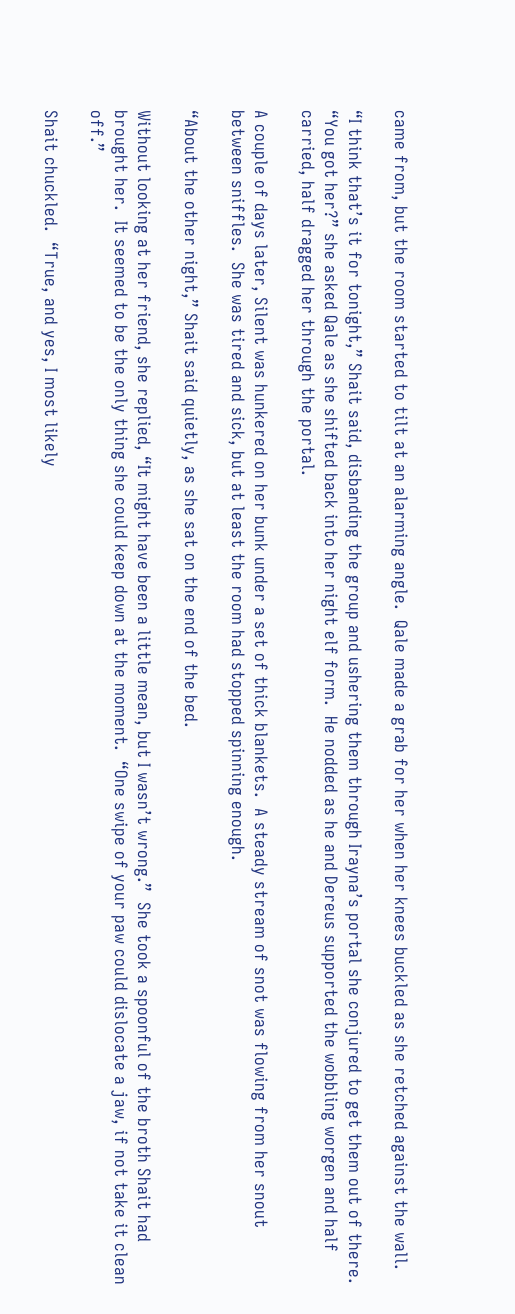came from, but the room started to tilt at an alarming angle.  Qale made a grab for her when her knees buckled as she retched against the wall.

“I think that’s it for tonight,” Shait said, disbanding the group and ushering them through Irayna’s portal she conjured to get them out of there.  “You got her?” she asked Qale as she shifted back into her night elf form.  He nodded as he and Dereus supported the wobbling worgen and half carried, half dragged her through the portal.

A couple of days later, Silent was hunkered on her bunk under a set of thick blankets.  A steady stream of snot was flowing from her snout between sniffles.  She was tired and sick, but at least the room had stopped spinning enough.

“About the other night,” Shait said quietly, as she sat on the end of the bed.

Without looking at her friend, she replied, “It might have been a little mean, but I wasn’t wrong.”  She took a spoonful of the broth Shait had brought her.  It seemed to be the only thing she could keep down at the moment.  “One swipe of your paw could dislocate a jaw, if not take it clean off.”

Shait chuckled.  “True, and yes, I most likely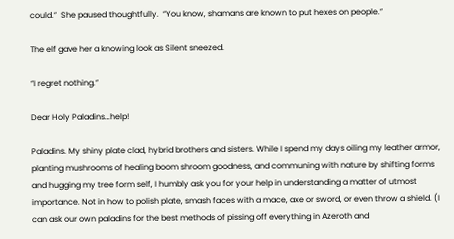could.”  She paused thoughtfully.  “You know, shamans are known to put hexes on people.”

The elf gave her a knowing look as Silent sneezed.

“I regret nothing.”

Dear Holy Paladins…help!

Paladins. My shiny plate clad, hybrid brothers and sisters. While I spend my days oiling my leather armor, planting mushrooms of healing boom shroom goodness, and communing with nature by shifting forms and hugging my tree form self, I humbly ask you for your help in understanding a matter of utmost importance. Not in how to polish plate, smash faces with a mace, axe or sword, or even throw a shield. (I can ask our own paladins for the best methods of pissing off everything in Azeroth and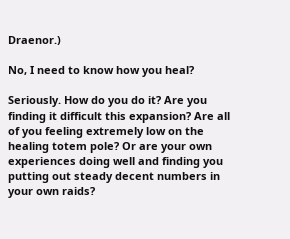Draenor.)

No, I need to know how you heal?

Seriously. How do you do it? Are you finding it difficult this expansion? Are all of you feeling extremely low on the healing totem pole? Or are your own experiences doing well and finding you putting out steady decent numbers in your own raids?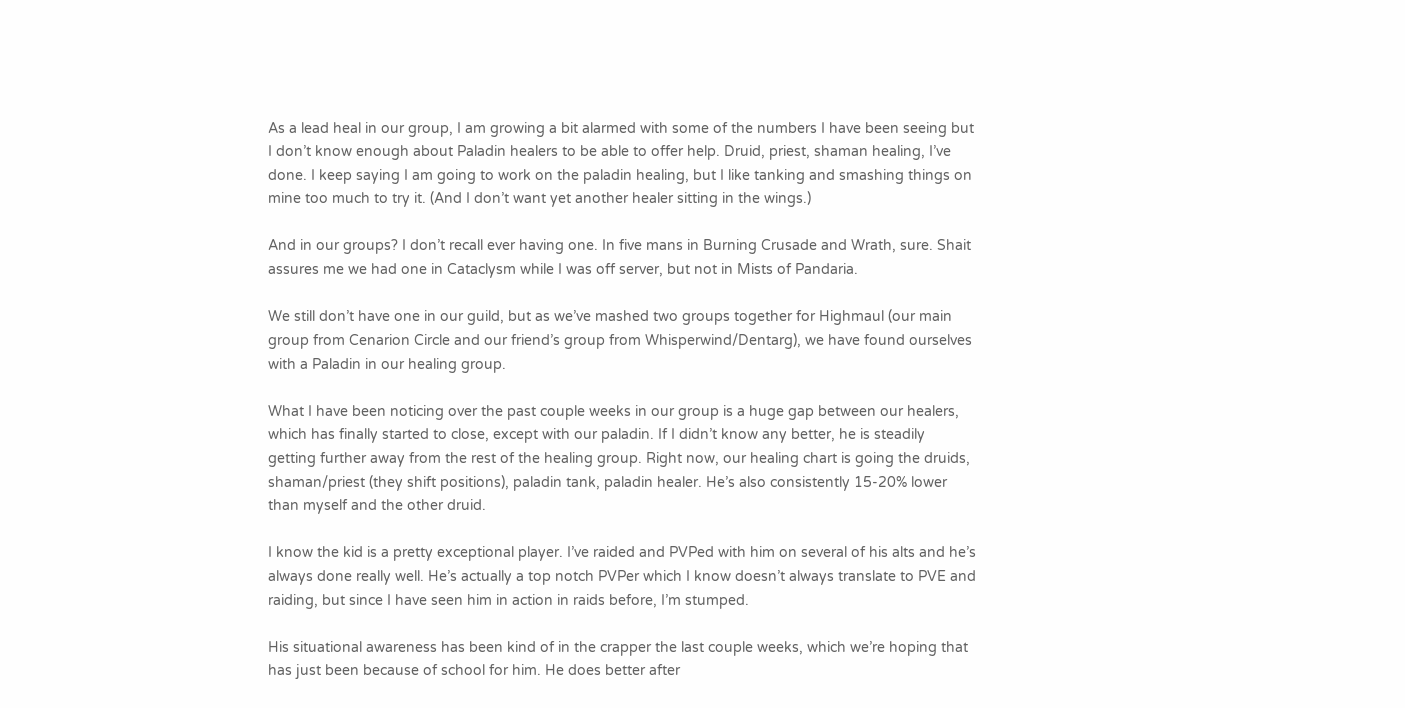As a lead heal in our group, I am growing a bit alarmed with some of the numbers I have been seeing but I don’t know enough about Paladin healers to be able to offer help. Druid, priest, shaman healing, I’ve done. I keep saying I am going to work on the paladin healing, but I like tanking and smashing things on mine too much to try it. (And I don’t want yet another healer sitting in the wings.)

And in our groups? I don’t recall ever having one. In five mans in Burning Crusade and Wrath, sure. Shait assures me we had one in Cataclysm while I was off server, but not in Mists of Pandaria.

We still don’t have one in our guild, but as we’ve mashed two groups together for Highmaul (our main group from Cenarion Circle and our friend’s group from Whisperwind/Dentarg), we have found ourselves with a Paladin in our healing group.

What I have been noticing over the past couple weeks in our group is a huge gap between our healers, which has finally started to close, except with our paladin. If I didn’t know any better, he is steadily getting further away from the rest of the healing group. Right now, our healing chart is going the druids, shaman/priest (they shift positions), paladin tank, paladin healer. He’s also consistently 15-20% lower than myself and the other druid.

I know the kid is a pretty exceptional player. I’ve raided and PVPed with him on several of his alts and he’s always done really well. He’s actually a top notch PVPer which I know doesn’t always translate to PVE and raiding, but since I have seen him in action in raids before, I’m stumped.

His situational awareness has been kind of in the crapper the last couple weeks, which we’re hoping that has just been because of school for him. He does better after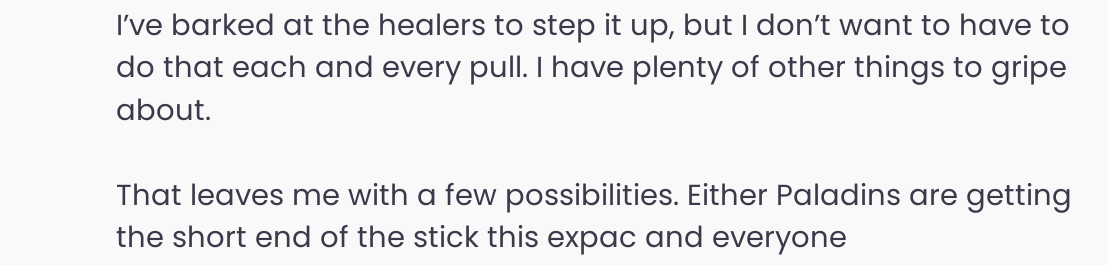I’ve barked at the healers to step it up, but I don’t want to have to do that each and every pull. I have plenty of other things to gripe about.

That leaves me with a few possibilities. Either Paladins are getting the short end of the stick this expac and everyone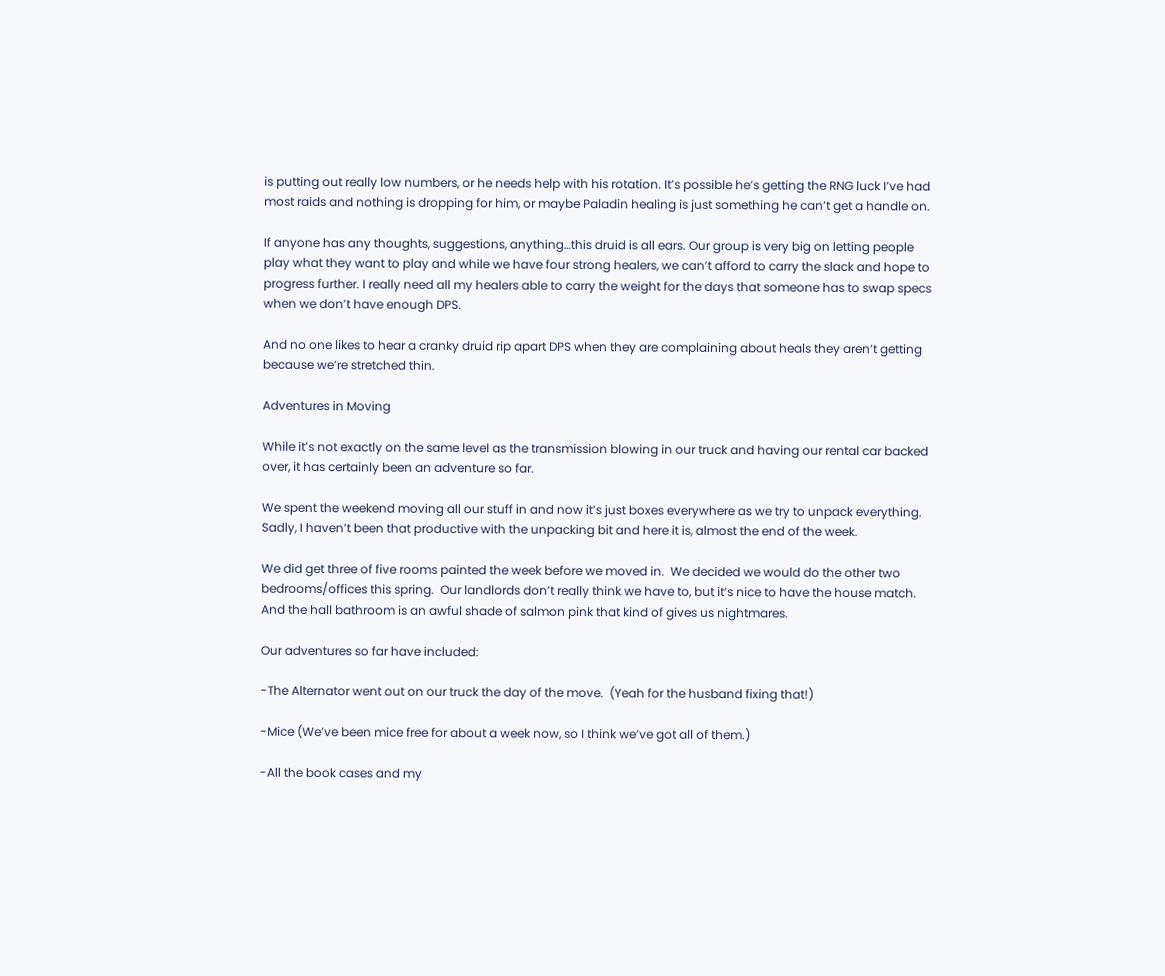is putting out really low numbers, or he needs help with his rotation. It’s possible he’s getting the RNG luck I’ve had most raids and nothing is dropping for him, or maybe Paladin healing is just something he can’t get a handle on.

If anyone has any thoughts, suggestions, anything…this druid is all ears. Our group is very big on letting people play what they want to play and while we have four strong healers, we can’t afford to carry the slack and hope to progress further. I really need all my healers able to carry the weight for the days that someone has to swap specs when we don’t have enough DPS.

And no one likes to hear a cranky druid rip apart DPS when they are complaining about heals they aren’t getting because we’re stretched thin.

Adventures in Moving

While it’s not exactly on the same level as the transmission blowing in our truck and having our rental car backed over, it has certainly been an adventure so far.

We spent the weekend moving all our stuff in and now it’s just boxes everywhere as we try to unpack everything.  Sadly, I haven’t been that productive with the unpacking bit and here it is, almost the end of the week.

We did get three of five rooms painted the week before we moved in.  We decided we would do the other two bedrooms/offices this spring.  Our landlords don’t really think we have to, but it’s nice to have the house match.  And the hall bathroom is an awful shade of salmon pink that kind of gives us nightmares.

Our adventures so far have included:

-The Alternator went out on our truck the day of the move.  (Yeah for the husband fixing that!)

-Mice (We’ve been mice free for about a week now, so I think we’ve got all of them.)

-All the book cases and my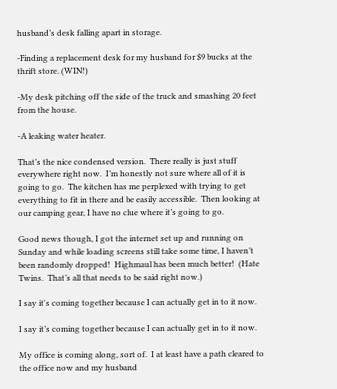husband’s desk falling apart in storage.

-Finding a replacement desk for my husband for $9 bucks at the thrift store. (WIN!)

-My desk pitching off the side of the truck and smashing 20 feet from the house.

-A leaking water heater.

That’s the nice condensed version.  There really is just stuff everywhere right now.  I’m honestly not sure where all of it is going to go.  The kitchen has me perplexed with trying to get everything to fit in there and be easily accessible.  Then looking at our camping gear, I have no clue where it’s going to go.

Good news though, I got the internet set up and running on Sunday and while loading screens still take some time, I haven’t been randomly dropped!  Highmaul has been much better!  (Hate Twins.  That’s all that needs to be said right now.)

I say it's coming together because I can actually get in to it now.

I say it’s coming together because I can actually get in to it now.

My office is coming along, sort of.  I at least have a path cleared to the office now and my husband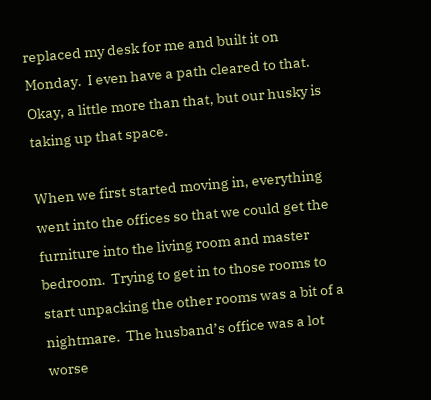replaced my desk for me and built it on Monday.  I even have a path cleared to that.  Okay, a little more than that, but our husky is taking up that space.

When we first started moving in, everything went into the offices so that we could get the furniture into the living room and master bedroom.  Trying to get in to those rooms to start unpacking the other rooms was a bit of a nightmare.  The husband’s office was a lot worse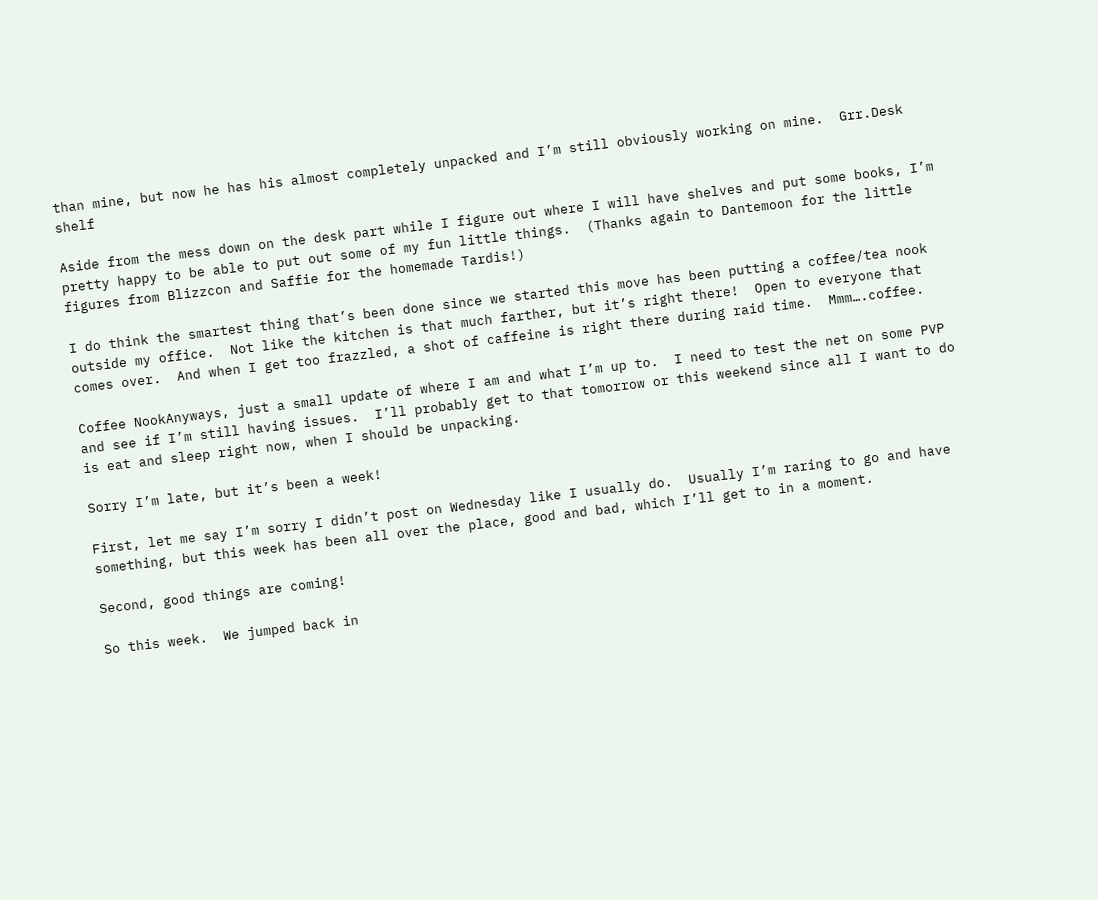than mine, but now he has his almost completely unpacked and I’m still obviously working on mine.  Grr.Desk shelf

Aside from the mess down on the desk part while I figure out where I will have shelves and put some books, I’m pretty happy to be able to put out some of my fun little things.  (Thanks again to Dantemoon for the little figures from Blizzcon and Saffie for the homemade Tardis!)

I do think the smartest thing that’s been done since we started this move has been putting a coffee/tea nook outside my office.  Not like the kitchen is that much farther, but it’s right there!  Open to everyone that comes over.  And when I get too frazzled, a shot of caffeine is right there during raid time.  Mmm….coffee.

Coffee NookAnyways, just a small update of where I am and what I’m up to.  I need to test the net on some PVP and see if I’m still having issues.  I’ll probably get to that tomorrow or this weekend since all I want to do is eat and sleep right now, when I should be unpacking.

Sorry I’m late, but it’s been a week!

First, let me say I’m sorry I didn’t post on Wednesday like I usually do.  Usually I’m raring to go and have something, but this week has been all over the place, good and bad, which I’ll get to in a moment.

Second, good things are coming!

So this week.  We jumped back in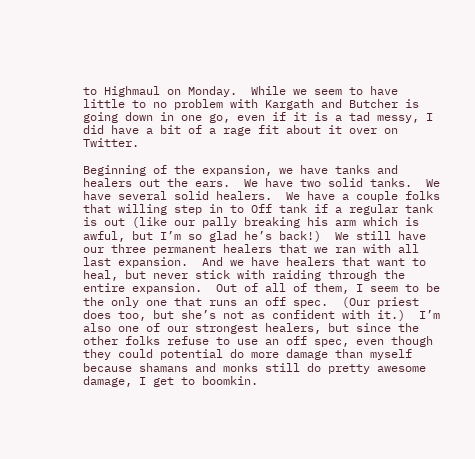to Highmaul on Monday.  While we seem to have little to no problem with Kargath and Butcher is going down in one go, even if it is a tad messy, I did have a bit of a rage fit about it over on Twitter.

Beginning of the expansion, we have tanks and healers out the ears.  We have two solid tanks.  We have several solid healers.  We have a couple folks that willing step in to Off tank if a regular tank is out (like our pally breaking his arm which is awful, but I’m so glad he’s back!)  We still have our three permanent healers that we ran with all last expansion.  And we have healers that want to heal, but never stick with raiding through the entire expansion.  Out of all of them, I seem to be the only one that runs an off spec.  (Our priest does too, but she’s not as confident with it.)  I’m also one of our strongest healers, but since the other folks refuse to use an off spec, even though they could potential do more damage than myself because shamans and monks still do pretty awesome damage, I get to boomkin.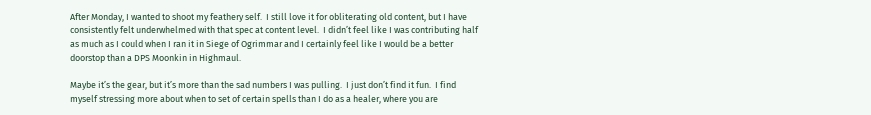After Monday, I wanted to shoot my feathery self.  I still love it for obliterating old content, but I have consistently felt underwhelmed with that spec at content level.  I didn’t feel like I was contributing half as much as I could when I ran it in Siege of Ogrimmar and I certainly feel like I would be a better doorstop than a DPS Moonkin in Highmaul.

Maybe it’s the gear, but it’s more than the sad numbers I was pulling.  I just don’t find it fun.  I find myself stressing more about when to set of certain spells than I do as a healer, where you are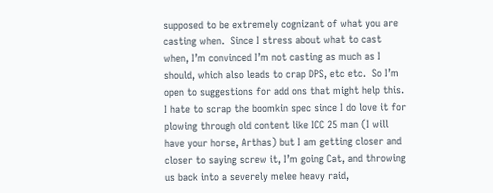supposed to be extremely cognizant of what you are casting when.  Since I stress about what to cast when, I’m convinced I’m not casting as much as I should, which also leads to crap DPS, etc etc.  So I’m open to suggestions for add ons that might help this.  I hate to scrap the boomkin spec since I do love it for plowing through old content like ICC 25 man (I will have your horse, Arthas) but I am getting closer and closer to saying screw it, I’m going Cat, and throwing us back into a severely melee heavy raid,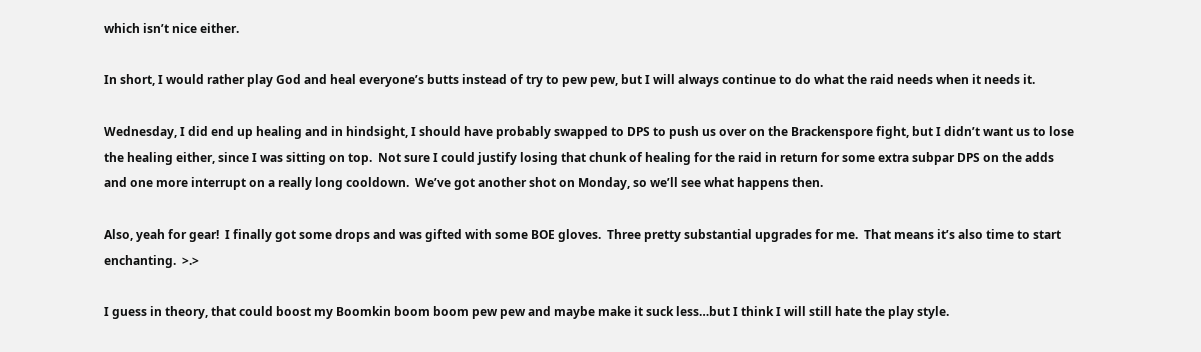which isn’t nice either.

In short, I would rather play God and heal everyone’s butts instead of try to pew pew, but I will always continue to do what the raid needs when it needs it.

Wednesday, I did end up healing and in hindsight, I should have probably swapped to DPS to push us over on the Brackenspore fight, but I didn’t want us to lose the healing either, since I was sitting on top.  Not sure I could justify losing that chunk of healing for the raid in return for some extra subpar DPS on the adds and one more interrupt on a really long cooldown.  We’ve got another shot on Monday, so we’ll see what happens then.

Also, yeah for gear!  I finally got some drops and was gifted with some BOE gloves.  Three pretty substantial upgrades for me.  That means it’s also time to start enchanting.  >.>

I guess in theory, that could boost my Boomkin boom boom pew pew and maybe make it suck less…but I think I will still hate the play style.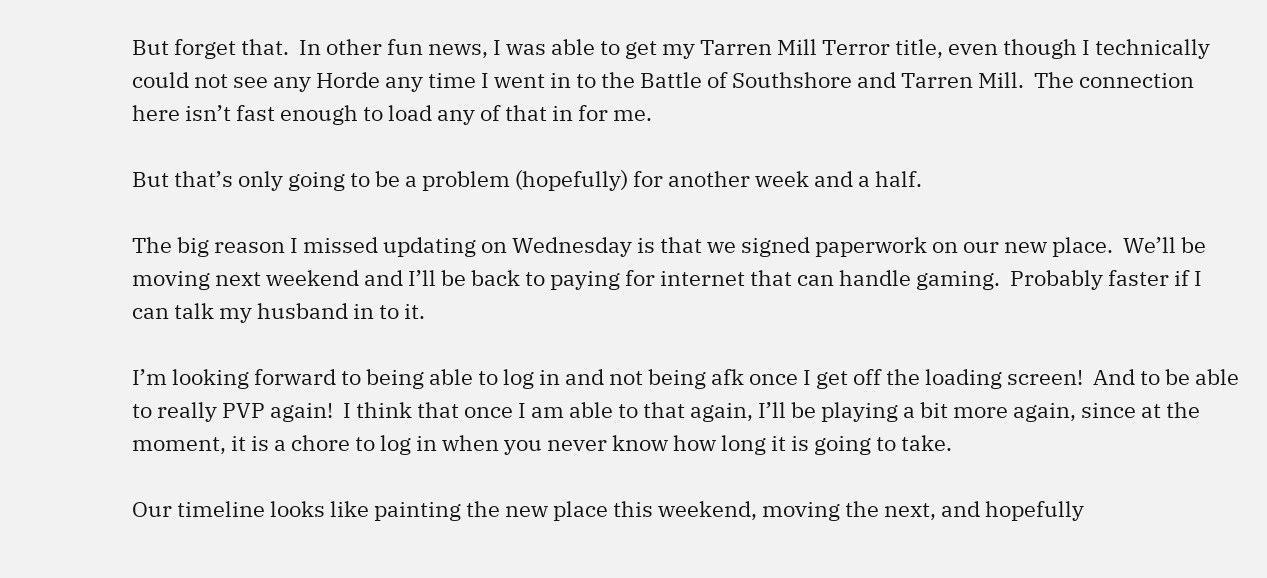But forget that.  In other fun news, I was able to get my Tarren Mill Terror title, even though I technically could not see any Horde any time I went in to the Battle of Southshore and Tarren Mill.  The connection here isn’t fast enough to load any of that in for me.

But that’s only going to be a problem (hopefully) for another week and a half.

The big reason I missed updating on Wednesday is that we signed paperwork on our new place.  We’ll be moving next weekend and I’ll be back to paying for internet that can handle gaming.  Probably faster if I can talk my husband in to it.

I’m looking forward to being able to log in and not being afk once I get off the loading screen!  And to be able to really PVP again!  I think that once I am able to that again, I’ll be playing a bit more again, since at the moment, it is a chore to log in when you never know how long it is going to take.

Our timeline looks like painting the new place this weekend, moving the next, and hopefully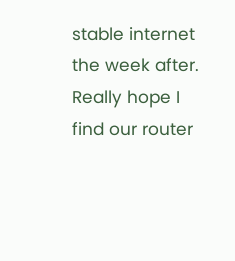stable internet the week after.  Really hope I find our router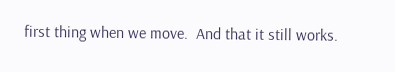first thing when we move.  And that it still works.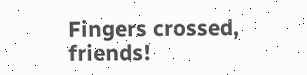Fingers crossed, friends!